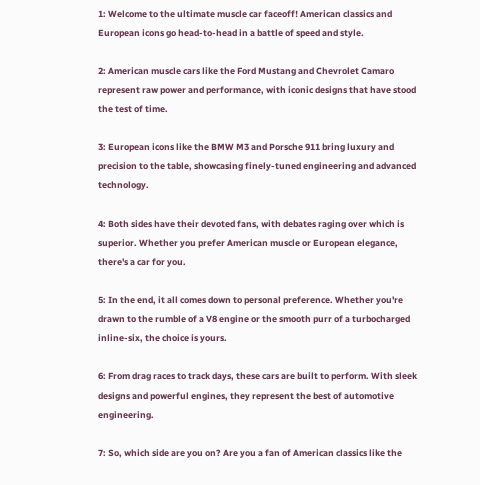1: Welcome to the ultimate muscle car faceoff! American classics and European icons go head-to-head in a battle of speed and style.

2: American muscle cars like the Ford Mustang and Chevrolet Camaro represent raw power and performance, with iconic designs that have stood the test of time.

3: European icons like the BMW M3 and Porsche 911 bring luxury and precision to the table, showcasing finely-tuned engineering and advanced technology.

4: Both sides have their devoted fans, with debates raging over which is superior. Whether you prefer American muscle or European elegance, there's a car for you.

5: In the end, it all comes down to personal preference. Whether you're drawn to the rumble of a V8 engine or the smooth purr of a turbocharged inline-six, the choice is yours.

6: From drag races to track days, these cars are built to perform. With sleek designs and powerful engines, they represent the best of automotive engineering.

7: So, which side are you on? Are you a fan of American classics like the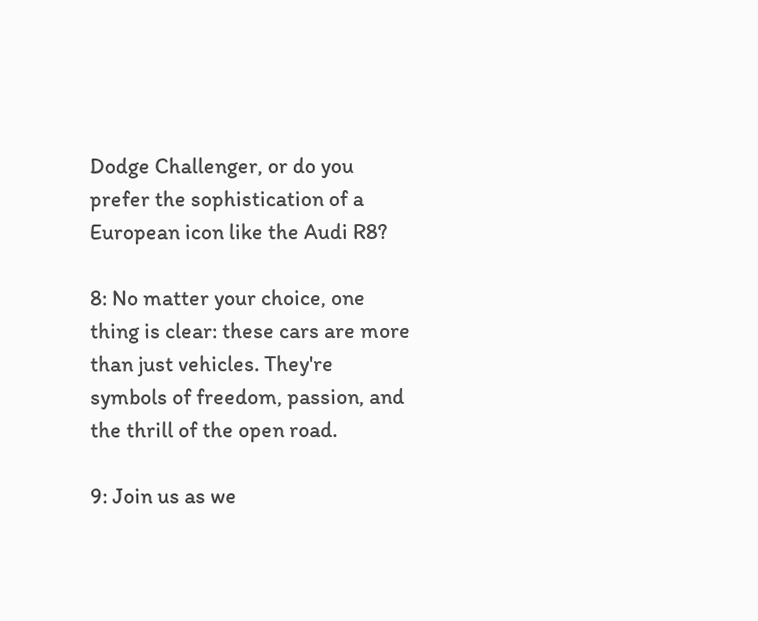Dodge Challenger, or do you prefer the sophistication of a European icon like the Audi R8?

8: No matter your choice, one thing is clear: these cars are more than just vehicles. They're symbols of freedom, passion, and the thrill of the open road.

9: Join us as we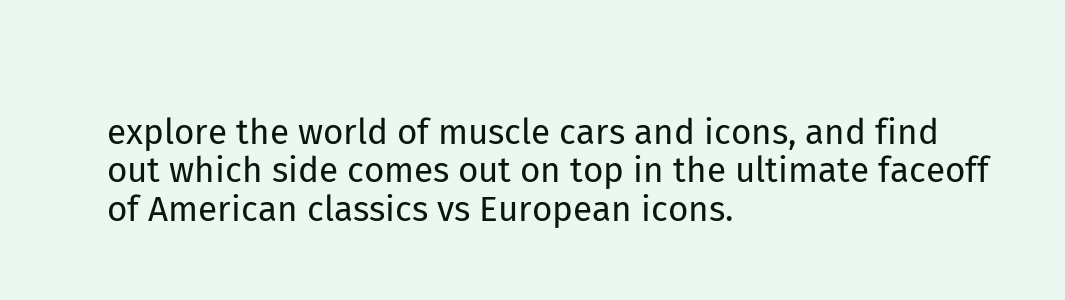explore the world of muscle cars and icons, and find out which side comes out on top in the ultimate faceoff of American classics vs European icons.